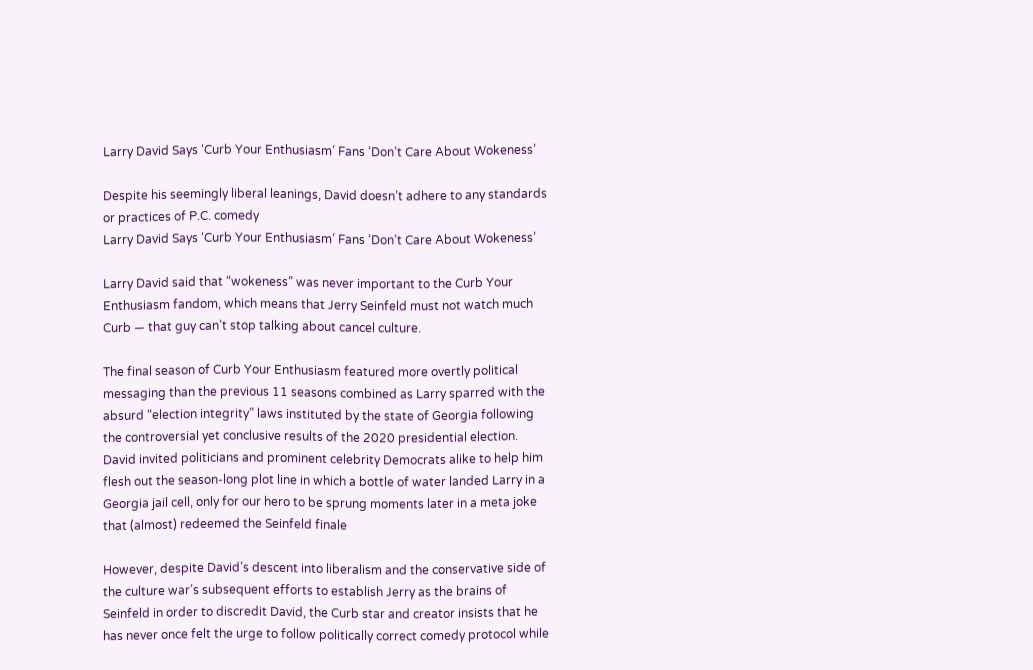Larry David Says ‘Curb Your Enthusiasm’ Fans ‘Don’t Care About Wokeness’

Despite his seemingly liberal leanings, David doesn’t adhere to any standards or practices of P.C. comedy
Larry David Says ‘Curb Your Enthusiasm’ Fans ‘Don’t Care About Wokeness’

Larry David said that “wokeness” was never important to the Curb Your Enthusiasm fandom, which means that Jerry Seinfeld must not watch much Curb — that guy can’t stop talking about cancel culture.

The final season of Curb Your Enthusiasm featured more overtly political messaging than the previous 11 seasons combined as Larry sparred with the absurd “election integrity” laws instituted by the state of Georgia following the controversial yet conclusive results of the 2020 presidential election. David invited politicians and prominent celebrity Democrats alike to help him flesh out the season-long plot line in which a bottle of water landed Larry in a Georgia jail cell, only for our hero to be sprung moments later in a meta joke that (almost) redeemed the Seinfeld finale

However, despite David’s descent into liberalism and the conservative side of the culture war’s subsequent efforts to establish Jerry as the brains of Seinfeld in order to discredit David, the Curb star and creator insists that he has never once felt the urge to follow politically correct comedy protocol while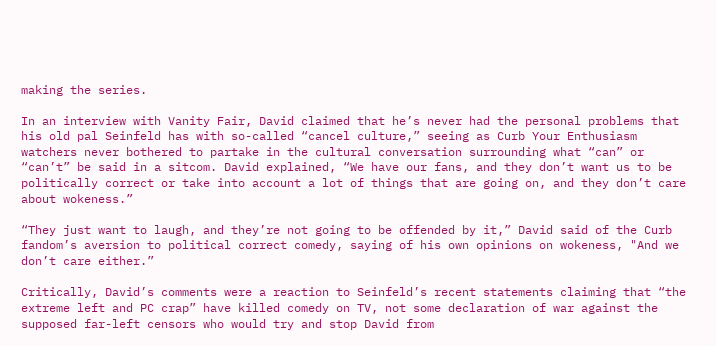making the series.

In an interview with Vanity Fair, David claimed that he’s never had the personal problems that his old pal Seinfeld has with so-called “cancel culture,” seeing as Curb Your Enthusiasm watchers never bothered to partake in the cultural conversation surrounding what “can” or “can’t” be said in a sitcom. David explained, “We have our fans, and they don’t want us to be politically correct or take into account a lot of things that are going on, and they don’t care about wokeness.”

“They just want to laugh, and they’re not going to be offended by it,” David said of the Curb fandom’s aversion to political correct comedy, saying of his own opinions on wokeness, "And we don’t care either.”

Critically, David’s comments were a reaction to Seinfeld’s recent statements claiming that “the extreme left and PC crap” have killed comedy on TV, not some declaration of war against the supposed far-left censors who would try and stop David from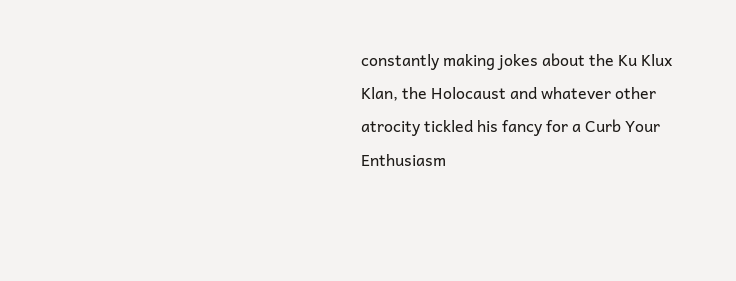constantly making jokes about the Ku Klux Klan, the Holocaust and whatever other atrocity tickled his fancy for a Curb Your Enthusiasm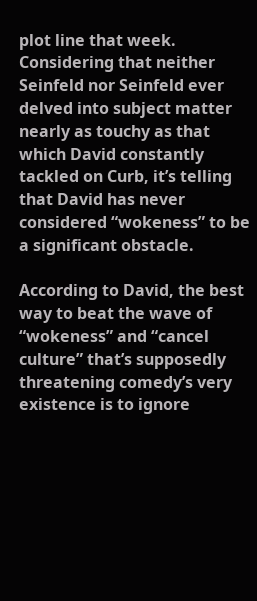plot line that week. Considering that neither Seinfeld nor Seinfeld ever delved into subject matter nearly as touchy as that which David constantly tackled on Curb, it’s telling that David has never considered “wokeness” to be a significant obstacle.

According to David, the best way to beat the wave of “wokeness” and “cancel culture” that’s supposedly threatening comedy’s very existence is to ignore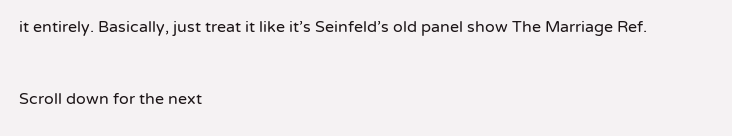it entirely. Basically, just treat it like it’s Seinfeld’s old panel show The Marriage Ref.


Scroll down for the next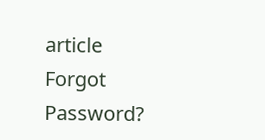article
Forgot Password?